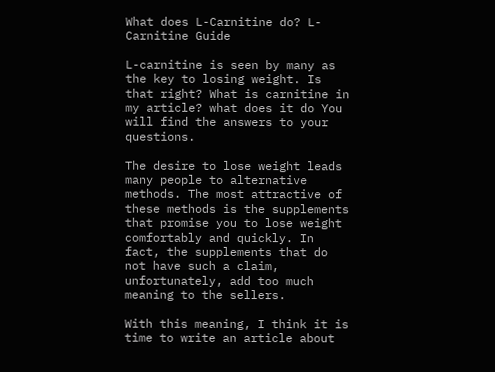What does L-Carnitine do? L-Carnitine Guide

L-carnitine is seen by many as the key to losing weight. Is that right? What is carnitine in my article? what does it do You will find the answers to your questions.

The desire to lose weight leads many people to alternative methods. The most attractive of these methods is the supplements that promise you to lose weight comfortably and quickly. In fact, the supplements that do not have such a claim, unfortunately, add too much meaning to the sellers.

With this meaning, I think it is time to write an article about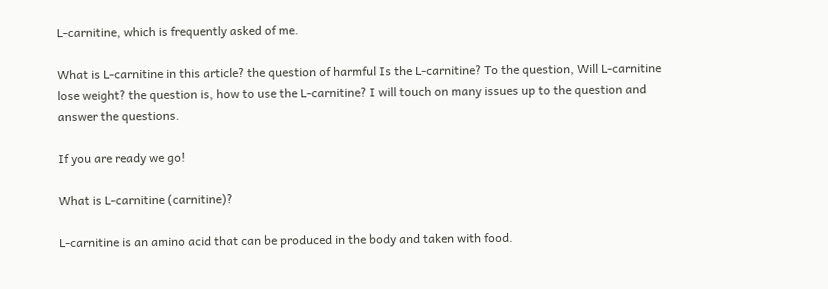L-carnitine, which is frequently asked of me.

What is L-carnitine in this article? the question of harmful Is the L-carnitine? To the question, Will L-carnitine lose weight? the question is, how to use the L-carnitine? I will touch on many issues up to the question and answer the questions.

If you are ready we go!

What is L-carnitine (carnitine)?

L-carnitine is an amino acid that can be produced in the body and taken with food.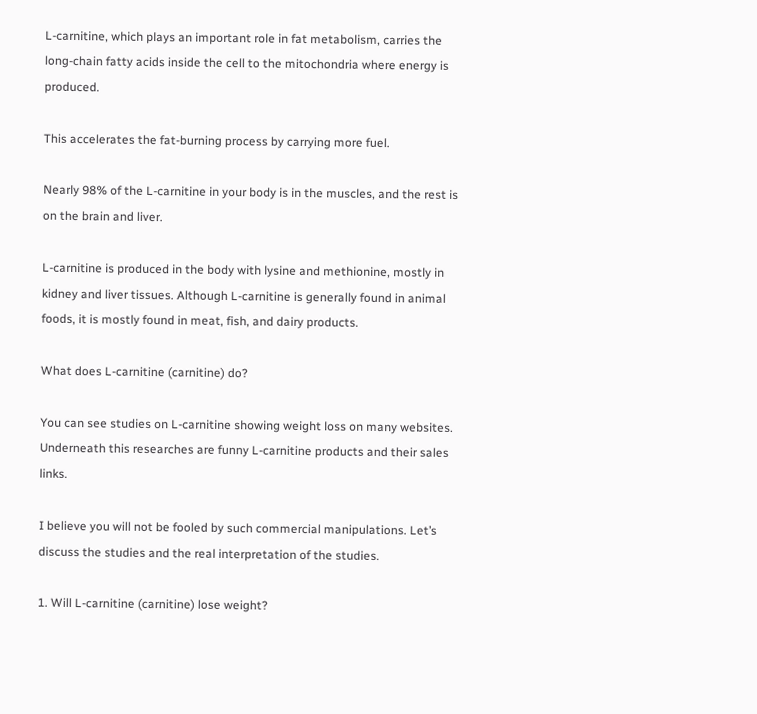L-carnitine, which plays an important role in fat metabolism, carries the long-chain fatty acids inside the cell to the mitochondria where energy is produced.

This accelerates the fat-burning process by carrying more fuel.

Nearly 98% of the L-carnitine in your body is in the muscles, and the rest is on the brain and liver.

L-carnitine is produced in the body with lysine and methionine, mostly in kidney and liver tissues. Although L-carnitine is generally found in animal foods, it is mostly found in meat, fish, and dairy products.

What does L-carnitine (carnitine) do?

You can see studies on L-carnitine showing weight loss on many websites. Underneath this researches are funny L-carnitine products and their sales links.

I believe you will not be fooled by such commercial manipulations. Let’s discuss the studies and the real interpretation of the studies.

1. Will L-carnitine (carnitine) lose weight?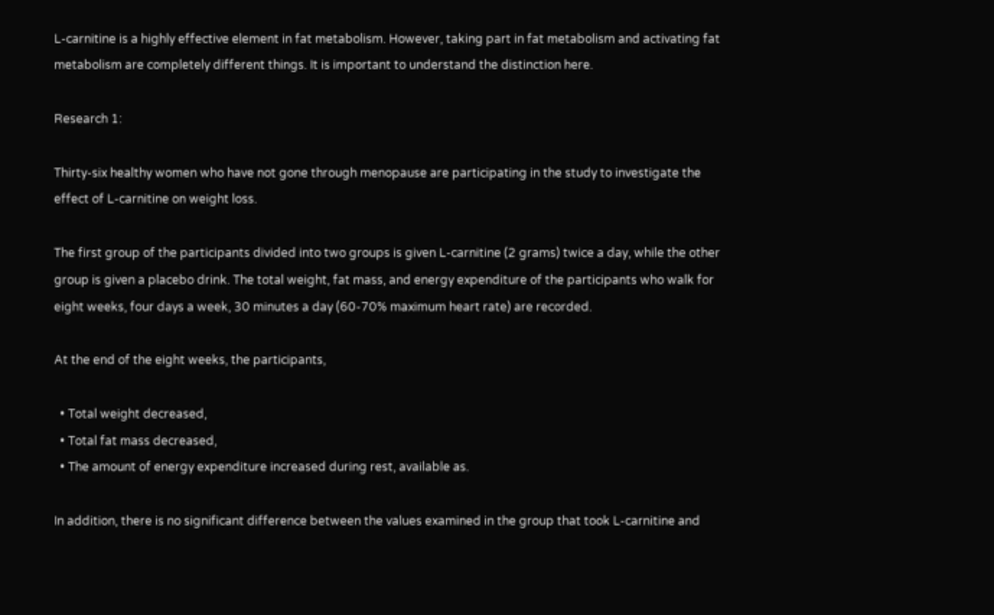L-carnitine is a highly effective element in fat metabolism. However, taking part in fat metabolism and activating fat metabolism are completely different things. It is important to understand the distinction here.

Research 1:

Thirty-six healthy women who have not gone through menopause are participating in the study to investigate the effect of L-carnitine on weight loss.

The first group of the participants divided into two groups is given L-carnitine (2 grams) twice a day, while the other group is given a placebo drink. The total weight, fat mass, and energy expenditure of the participants who walk for eight weeks, four days a week, 30 minutes a day (60-70% maximum heart rate) are recorded.

At the end of the eight weeks, the participants,

  • Total weight decreased,
  • Total fat mass decreased,
  • The amount of energy expenditure increased during rest, available as.

In addition, there is no significant difference between the values examined in the group that took L-carnitine and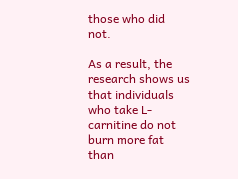those who did not.

As a result, the research shows us that individuals who take L-carnitine do not burn more fat than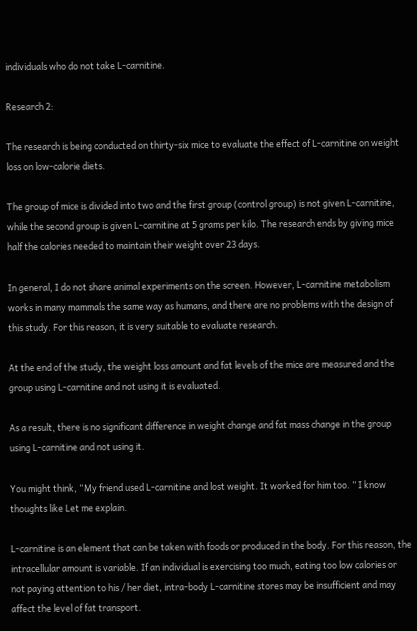individuals who do not take L-carnitine.

Research 2:

The research is being conducted on thirty-six mice to evaluate the effect of L-carnitine on weight loss on low-calorie diets.

The group of mice is divided into two and the first group (control group) is not given L-carnitine, while the second group is given L-carnitine at 5 grams per kilo. The research ends by giving mice half the calories needed to maintain their weight over 23 days.

In general, I do not share animal experiments on the screen. However, L-carnitine metabolism works in many mammals the same way as humans, and there are no problems with the design of this study. For this reason, it is very suitable to evaluate research.

At the end of the study, the weight loss amount and fat levels of the mice are measured and the group using L-carnitine and not using it is evaluated.

As a result, there is no significant difference in weight change and fat mass change in the group using L-carnitine and not using it.

You might think, “My friend used L-carnitine and lost weight. It worked for him too. ” I know thoughts like Let me explain.

L-carnitine is an element that can be taken with foods or produced in the body. For this reason, the intracellular amount is variable. If an individual is exercising too much, eating too low calories or not paying attention to his / her diet, intra-body L-carnitine stores may be insufficient and may affect the level of fat transport.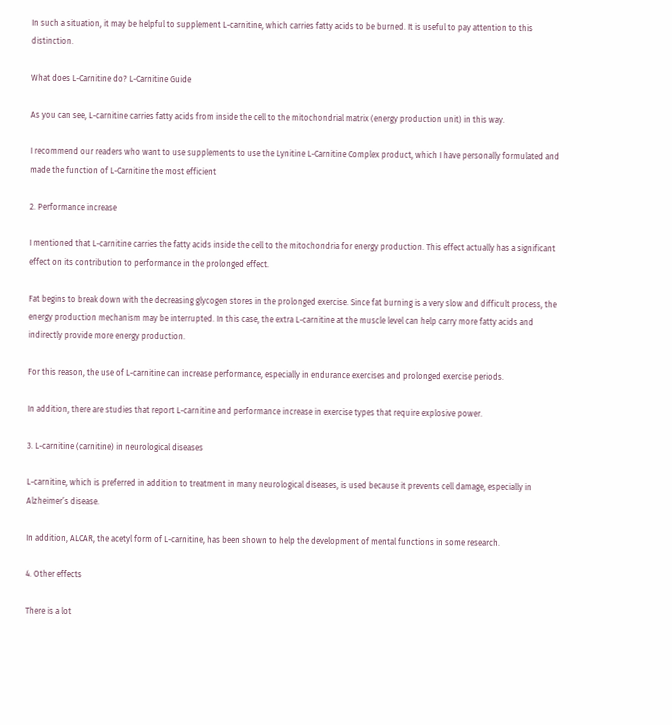In such a situation, it may be helpful to supplement L-carnitine, which carries fatty acids to be burned. It is useful to pay attention to this distinction.

What does L-Carnitine do? L-Carnitine Guide

As you can see, L-carnitine carries fatty acids from inside the cell to the mitochondrial matrix (energy production unit) in this way.

I recommend our readers who want to use supplements to use the Lynitine L-Carnitine Complex product, which I have personally formulated and made the function of L-Carnitine the most efficient

2. Performance increase

I mentioned that L-carnitine carries the fatty acids inside the cell to the mitochondria for energy production. This effect actually has a significant effect on its contribution to performance in the prolonged effect.

Fat begins to break down with the decreasing glycogen stores in the prolonged exercise. Since fat burning is a very slow and difficult process, the energy production mechanism may be interrupted. In this case, the extra L-carnitine at the muscle level can help carry more fatty acids and indirectly provide more energy production.

For this reason, the use of L-carnitine can increase performance, especially in endurance exercises and prolonged exercise periods.

In addition, there are studies that report L-carnitine and performance increase in exercise types that require explosive power.

3. L-carnitine (carnitine) in neurological diseases

L-carnitine, which is preferred in addition to treatment in many neurological diseases, is used because it prevents cell damage, especially in Alzheimer’s disease.

In addition, ALCAR, the acetyl form of L-carnitine, has been shown to help the development of mental functions in some research.

4. Other effects

There is a lot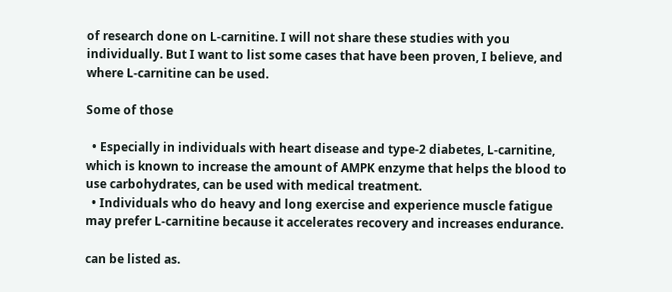of research done on L-carnitine. I will not share these studies with you individually. But I want to list some cases that have been proven, I believe, and where L-carnitine can be used.

Some of those

  • Especially in individuals with heart disease and type-2 diabetes, L-carnitine, which is known to increase the amount of AMPK enzyme that helps the blood to use carbohydrates, can be used with medical treatment.
  • Individuals who do heavy and long exercise and experience muscle fatigue may prefer L-carnitine because it accelerates recovery and increases endurance.

can be listed as.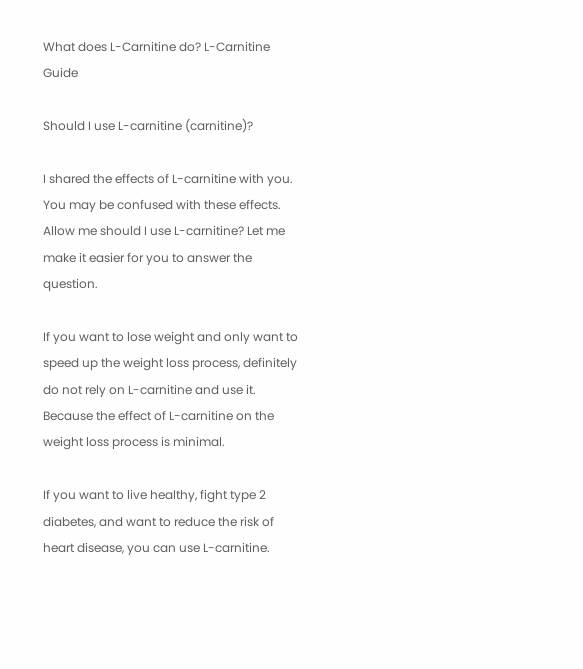What does L-Carnitine do? L-Carnitine Guide

Should I use L-carnitine (carnitine)?

I shared the effects of L-carnitine with you. You may be confused with these effects. Allow me should I use L-carnitine? Let me make it easier for you to answer the question.

If you want to lose weight and only want to speed up the weight loss process, definitely do not rely on L-carnitine and use it. Because the effect of L-carnitine on the weight loss process is minimal.

If you want to live healthy, fight type 2 diabetes, and want to reduce the risk of heart disease, you can use L-carnitine.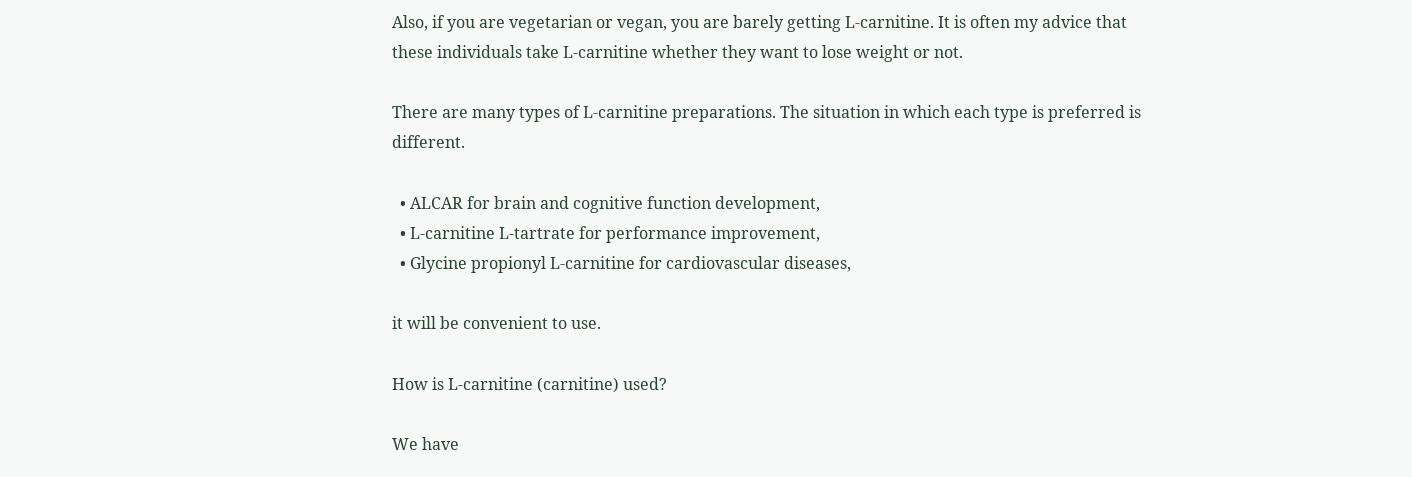Also, if you are vegetarian or vegan, you are barely getting L-carnitine. It is often my advice that these individuals take L-carnitine whether they want to lose weight or not.

There are many types of L-carnitine preparations. The situation in which each type is preferred is different.

  • ALCAR for brain and cognitive function development,
  • L-carnitine L-tartrate for performance improvement,
  • Glycine propionyl L-carnitine for cardiovascular diseases,

it will be convenient to use.

How is L-carnitine (carnitine) used?

We have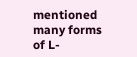mentioned many forms of L-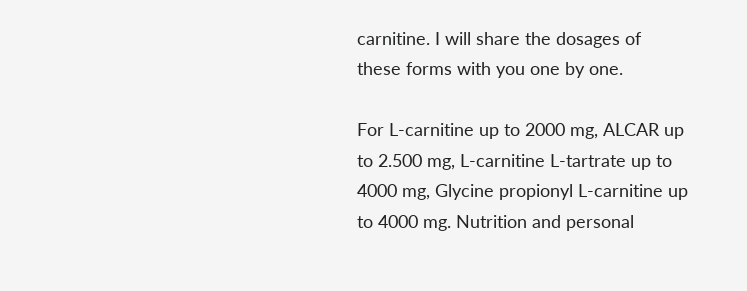carnitine. I will share the dosages of these forms with you one by one.

For L-carnitine up to 2000 mg, ALCAR up to 2.500 mg, L-carnitine L-tartrate up to 4000 mg, Glycine propionyl L-carnitine up to 4000 mg. Nutrition and personal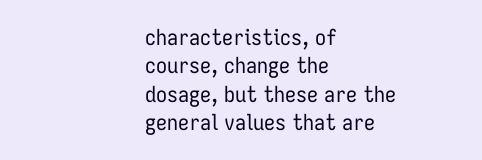characteristics, of course, change the dosage, but these are the general values that are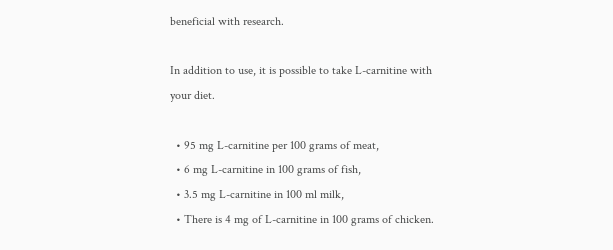beneficial with research.

In addition to use, it is possible to take L-carnitine with your diet.

  • 95 mg L-carnitine per 100 grams of meat,
  • 6 mg L-carnitine in 100 grams of fish,
  • 3.5 mg L-carnitine in 100 ml milk,
  • There is 4 mg of L-carnitine in 100 grams of chicken.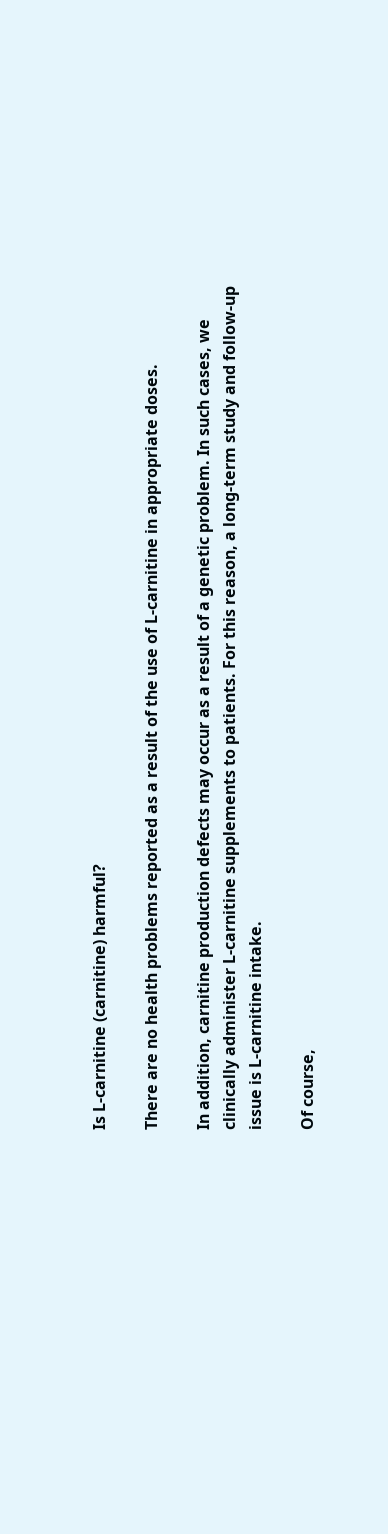Is L-carnitine (carnitine) harmful?

There are no health problems reported as a result of the use of L-carnitine in appropriate doses.

In addition, carnitine production defects may occur as a result of a genetic problem. In such cases, we clinically administer L-carnitine supplements to patients. For this reason, a long-term study and follow-up issue is L-carnitine intake.

Of course,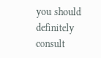you should definitely consult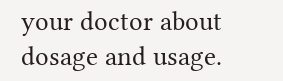your doctor about dosage and usage.